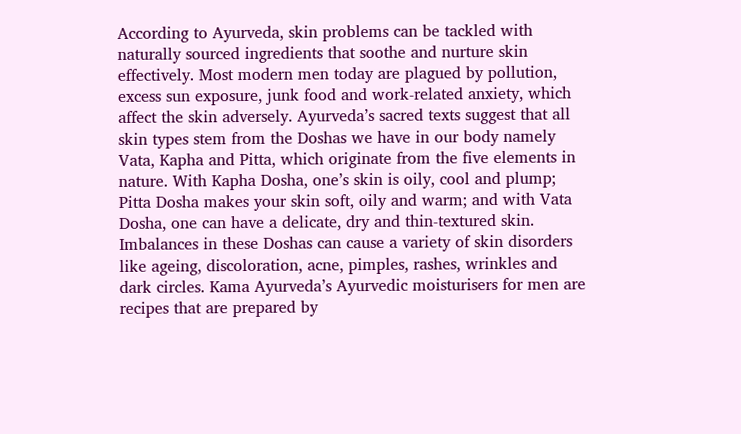According to Ayurveda, skin problems can be tackled with naturally sourced ingredients that soothe and nurture skin effectively. Most modern men today are plagued by pollution, excess sun exposure, junk food and work-related anxiety, which affect the skin adversely. Ayurveda’s sacred texts suggest that all skin types stem from the Doshas we have in our body namely Vata, Kapha and Pitta, which originate from the five elements in nature. With Kapha Dosha, one’s skin is oily, cool and plump; Pitta Dosha makes your skin soft, oily and warm; and with Vata Dosha, one can have a delicate, dry and thin-textured skin. Imbalances in these Doshas can cause a variety of skin disorders like ageing, discoloration, acne, pimples, rashes, wrinkles and dark circles. Kama Ayurveda’s Ayurvedic moisturisers for men are recipes that are prepared by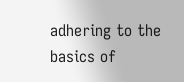adhering to the basics of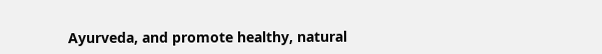Ayurveda, and promote healthy, natural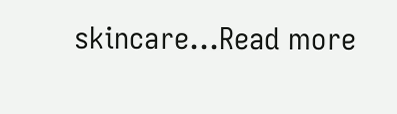skincare...Read more